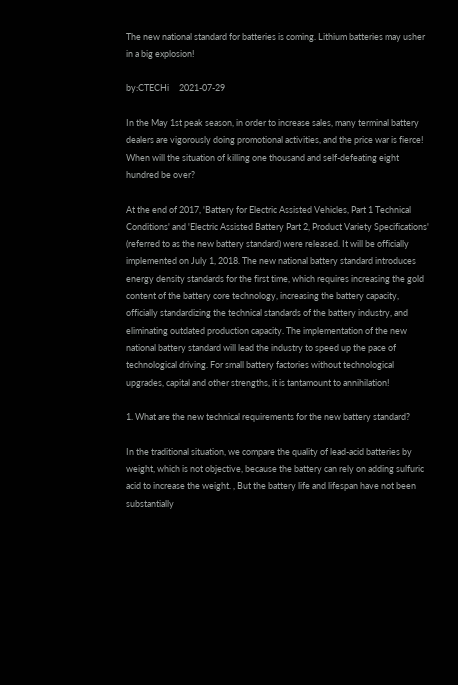The new national standard for batteries is coming. Lithium batteries may usher in a big explosion!

by:CTECHi     2021-07-29

In the May 1st peak season, in order to increase sales, many terminal battery dealers are vigorously doing promotional activities, and the price war is fierce! When will the situation of killing one thousand and self-defeating eight hundred be over?

At the end of 2017, 'Battery for Electric Assisted Vehicles, Part 1 Technical Conditions' and 'Electric Assisted Battery Part 2, Product Variety Specifications' (referred to as the new battery standard) were released. It will be officially implemented on July 1, 2018. The new national battery standard introduces energy density standards for the first time, which requires increasing the gold content of the battery core technology, increasing the battery capacity, officially standardizing the technical standards of the battery industry, and eliminating outdated production capacity. The implementation of the new national battery standard will lead the industry to speed up the pace of technological driving. For small battery factories without technological upgrades, capital and other strengths, it is tantamount to annihilation!

1. What are the new technical requirements for the new battery standard?

In the traditional situation, we compare the quality of lead-acid batteries by weight, which is not objective, because the battery can rely on adding sulfuric acid to increase the weight. , But the battery life and lifespan have not been substantially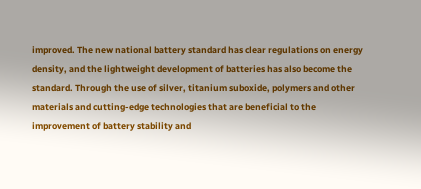improved. The new national battery standard has clear regulations on energy density, and the lightweight development of batteries has also become the standard. Through the use of silver, titanium suboxide, polymers and other materials and cutting-edge technologies that are beneficial to the improvement of battery stability and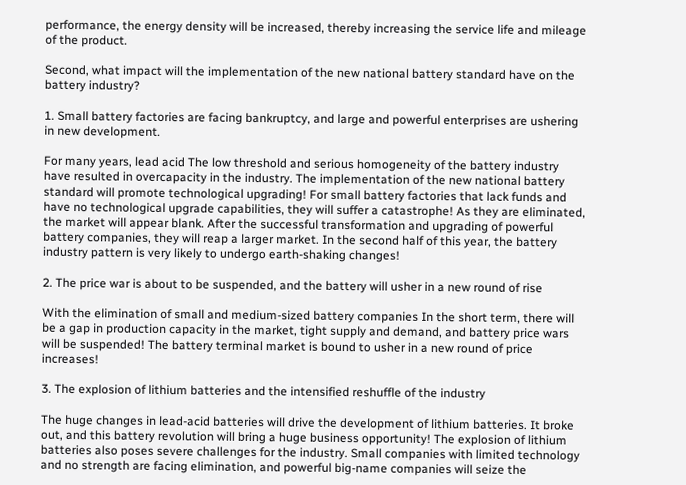performance, the energy density will be increased, thereby increasing the service life and mileage of the product.

Second, what impact will the implementation of the new national battery standard have on the battery industry?

1. Small battery factories are facing bankruptcy, and large and powerful enterprises are ushering in new development.

For many years, lead acid The low threshold and serious homogeneity of the battery industry have resulted in overcapacity in the industry. The implementation of the new national battery standard will promote technological upgrading! For small battery factories that lack funds and have no technological upgrade capabilities, they will suffer a catastrophe! As they are eliminated, the market will appear blank. After the successful transformation and upgrading of powerful battery companies, they will reap a larger market. In the second half of this year, the battery industry pattern is very likely to undergo earth-shaking changes!

2. The price war is about to be suspended, and the battery will usher in a new round of rise

With the elimination of small and medium-sized battery companies In the short term, there will be a gap in production capacity in the market, tight supply and demand, and battery price wars will be suspended! The battery terminal market is bound to usher in a new round of price increases!

3. The explosion of lithium batteries and the intensified reshuffle of the industry

The huge changes in lead-acid batteries will drive the development of lithium batteries. It broke out, and this battery revolution will bring a huge business opportunity! The explosion of lithium batteries also poses severe challenges for the industry. Small companies with limited technology and no strength are facing elimination, and powerful big-name companies will seize the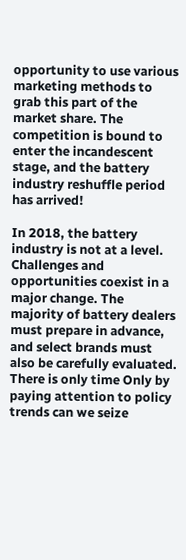opportunity to use various marketing methods to grab this part of the market share. The competition is bound to enter the incandescent stage, and the battery industry reshuffle period has arrived!

In 2018, the battery industry is not at a level. Challenges and opportunities coexist in a major change. The majority of battery dealers must prepare in advance, and select brands must also be carefully evaluated. There is only time Only by paying attention to policy trends can we seize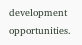development opportunities.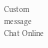Custom message
Chat Online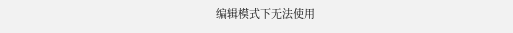编辑模式下无法使用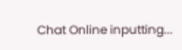Chat Online inputting...